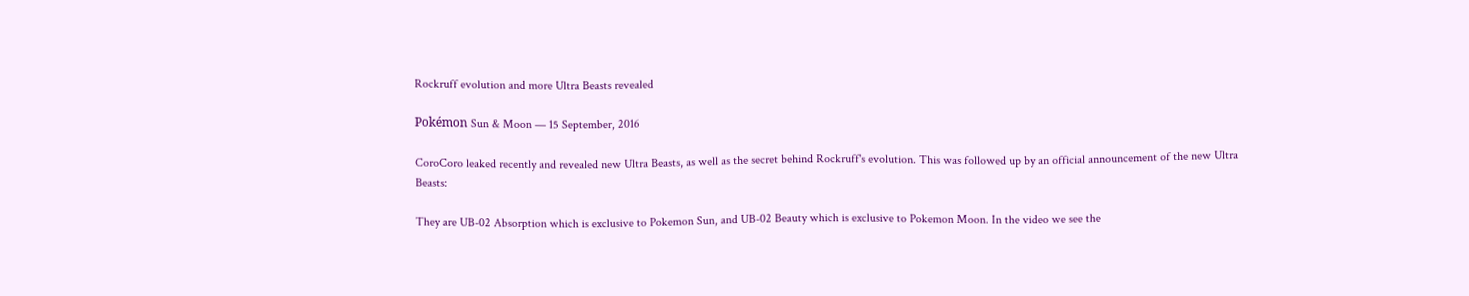Rockruff evolution and more Ultra Beasts revealed

Pokémon Sun & Moon — 15 September, 2016

CoroCoro leaked recently and revealed new Ultra Beasts, as well as the secret behind Rockruff's evolution. This was followed up by an official announcement of the new Ultra Beasts:

They are UB-02 Absorption which is exclusive to Pokemon Sun, and UB-02 Beauty which is exclusive to Pokemon Moon. In the video we see the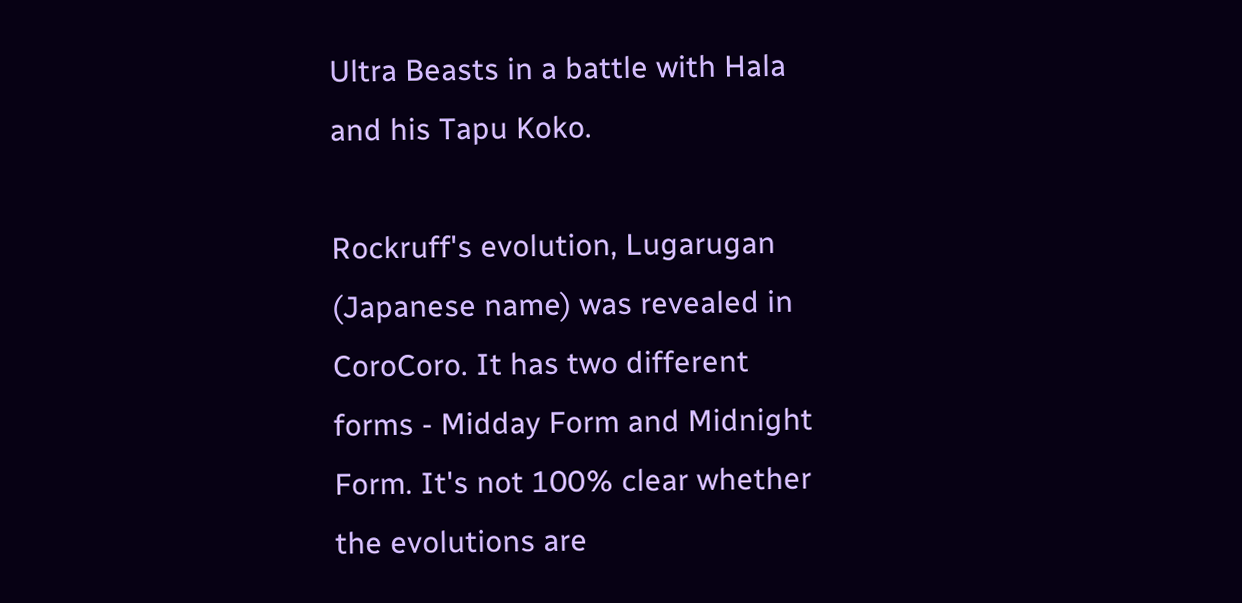Ultra Beasts in a battle with Hala and his Tapu Koko.

Rockruff's evolution, Lugarugan (Japanese name) was revealed in CoroCoro. It has two different forms - Midday Form and Midnight Form. It's not 100% clear whether the evolutions are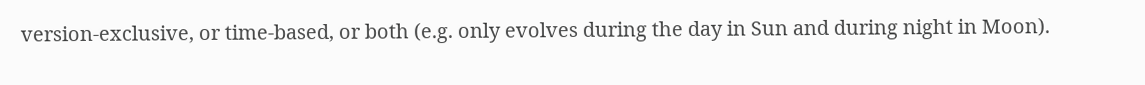version-exclusive, or time-based, or both (e.g. only evolves during the day in Sun and during night in Moon).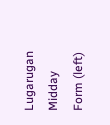Lugarugan Midday Form (left)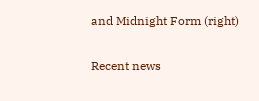and Midnight Form (right)

Recent news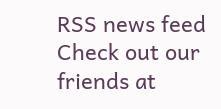RSS news feed Check out our friends at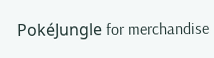PokéJungle for merchandise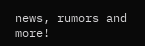news, rumors and more!